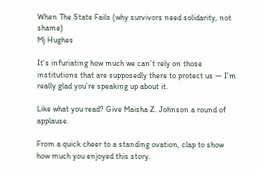When The State Fails (why survivors need solidarity, not shame)
Mj Hughes

It’s infuriating how much we can’t rely on those institutions that are supposedly there to protect us — I’m really glad you’re speaking up about it.

Like what you read? Give Maisha Z. Johnson a round of applause.

From a quick cheer to a standing ovation, clap to show how much you enjoyed this story.